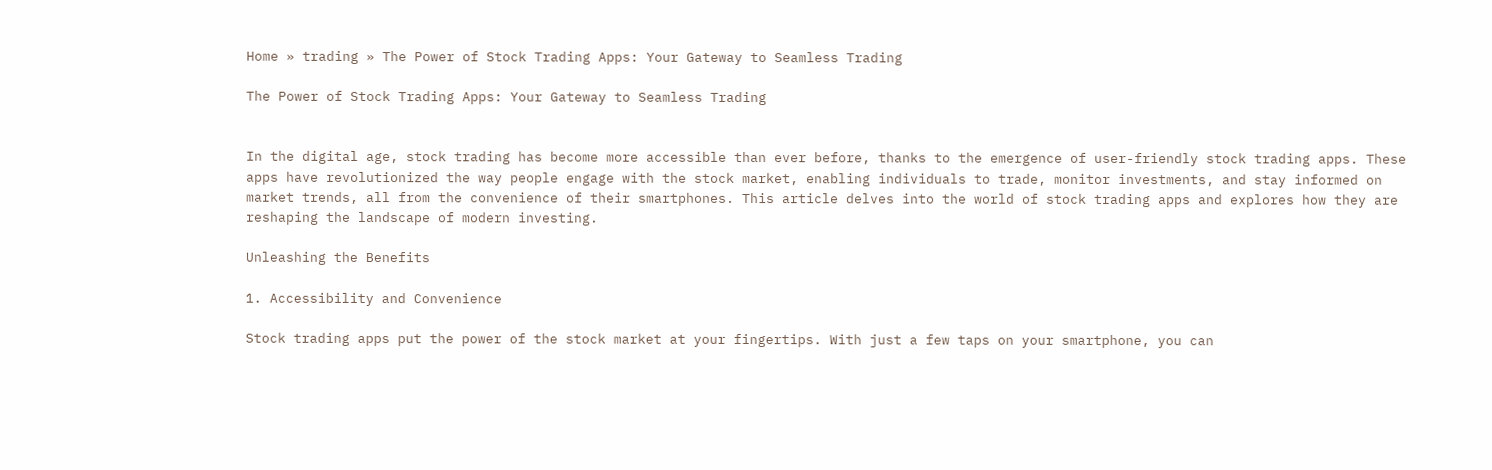Home » trading » The Power of Stock Trading Apps: Your Gateway to Seamless Trading

The Power of Stock Trading Apps: Your Gateway to Seamless Trading


In the digital age, stock trading has become more accessible than ever before, thanks to the emergence of user-friendly stock trading apps. These apps have revolutionized the way people engage with the stock market, enabling individuals to trade, monitor investments, and stay informed on market trends, all from the convenience of their smartphones. This article delves into the world of stock trading apps and explores how they are reshaping the landscape of modern investing.

Unleashing the Benefits

1. Accessibility and Convenience

Stock trading apps put the power of the stock market at your fingertips. With just a few taps on your smartphone, you can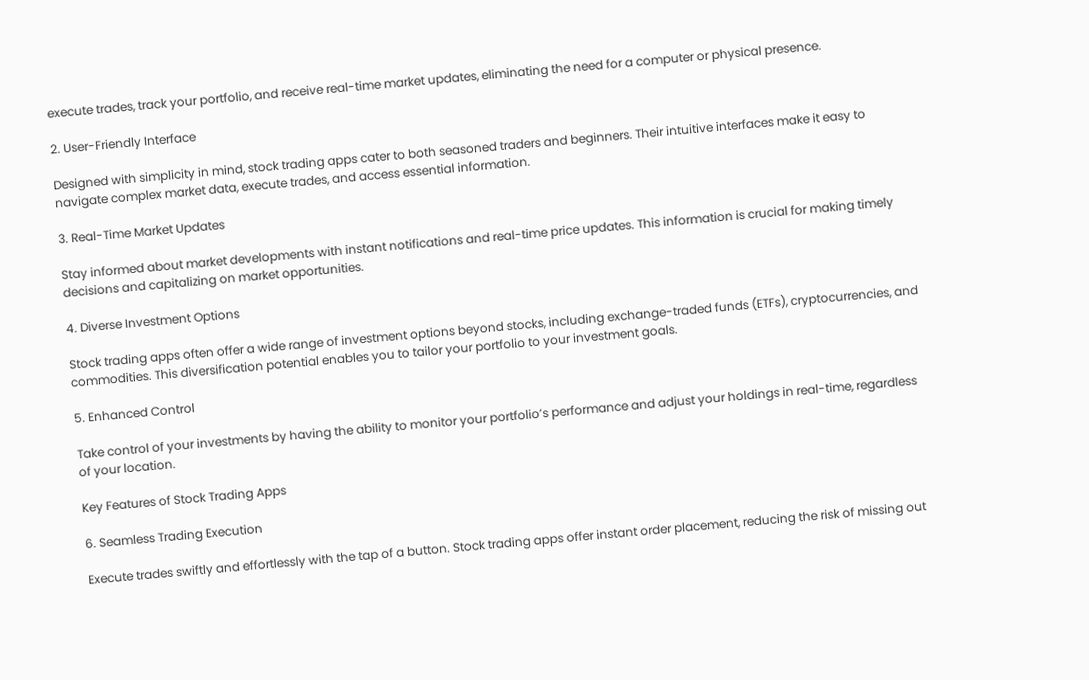execute trades, track your portfolio, and receive real-time market updates, eliminating the need for a computer or physical presence.

2. User-Friendly Interface

Designed with simplicity in mind, stock trading apps cater to both seasoned traders and beginners. Their intuitive interfaces make it easy to navigate complex market data, execute trades, and access essential information.

3. Real-Time Market Updates

Stay informed about market developments with instant notifications and real-time price updates. This information is crucial for making timely decisions and capitalizing on market opportunities.

4. Diverse Investment Options

Stock trading apps often offer a wide range of investment options beyond stocks, including exchange-traded funds (ETFs), cryptocurrencies, and commodities. This diversification potential enables you to tailor your portfolio to your investment goals.

5. Enhanced Control

Take control of your investments by having the ability to monitor your portfolio’s performance and adjust your holdings in real-time, regardless of your location.

Key Features of Stock Trading Apps

6. Seamless Trading Execution

Execute trades swiftly and effortlessly with the tap of a button. Stock trading apps offer instant order placement, reducing the risk of missing out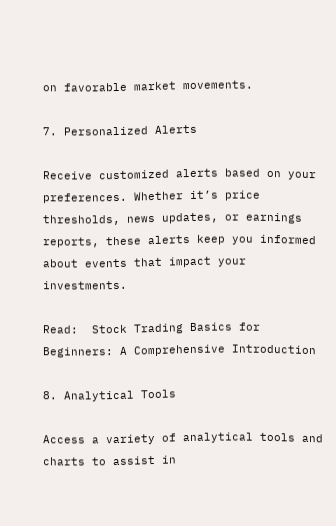on favorable market movements.

7. Personalized Alerts

Receive customized alerts based on your preferences. Whether it’s price thresholds, news updates, or earnings reports, these alerts keep you informed about events that impact your investments.

Read:  Stock Trading Basics for Beginners: A Comprehensive Introduction

8. Analytical Tools

Access a variety of analytical tools and charts to assist in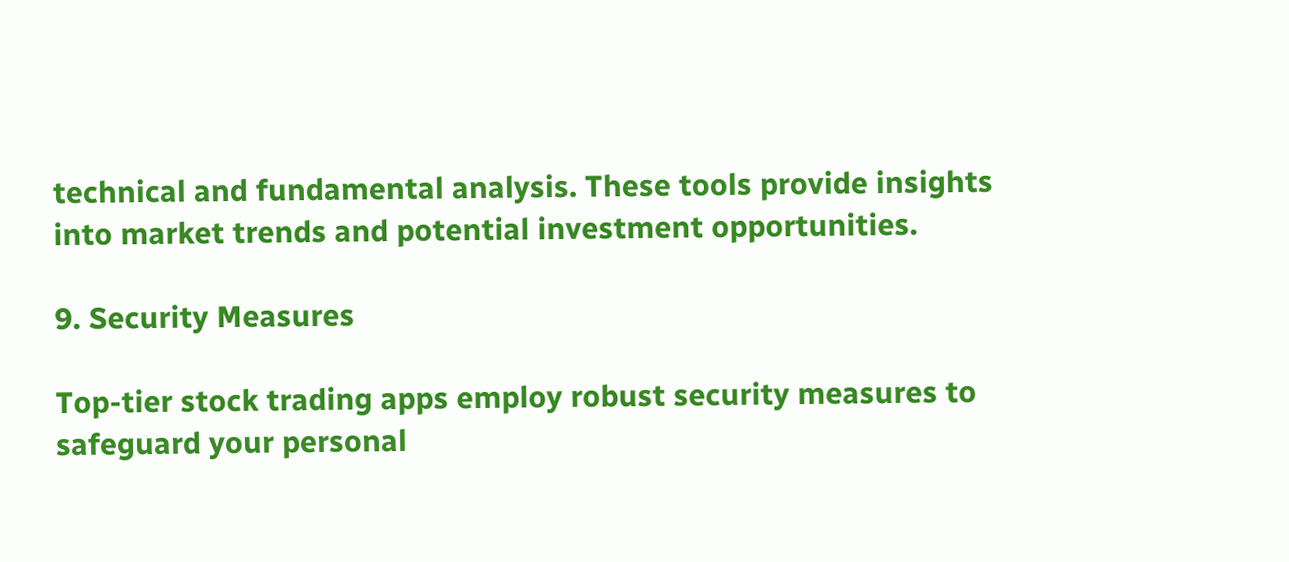technical and fundamental analysis. These tools provide insights into market trends and potential investment opportunities.

9. Security Measures

Top-tier stock trading apps employ robust security measures to safeguard your personal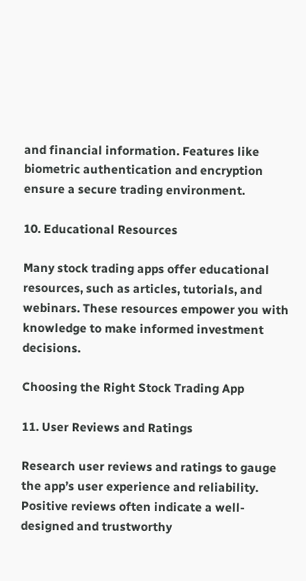and financial information. Features like biometric authentication and encryption ensure a secure trading environment.

10. Educational Resources

Many stock trading apps offer educational resources, such as articles, tutorials, and webinars. These resources empower you with knowledge to make informed investment decisions.

Choosing the Right Stock Trading App

11. User Reviews and Ratings

Research user reviews and ratings to gauge the app’s user experience and reliability. Positive reviews often indicate a well-designed and trustworthy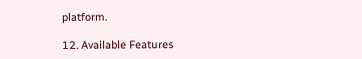platform.

12. Available Features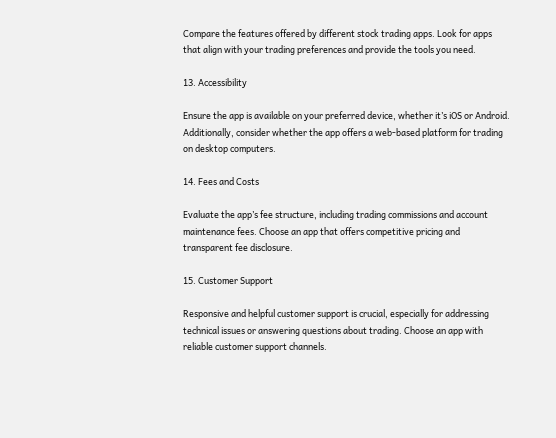Compare the features offered by different stock trading apps. Look for apps that align with your trading preferences and provide the tools you need.

13. Accessibility

Ensure the app is available on your preferred device, whether it’s iOS or Android. Additionally, consider whether the app offers a web-based platform for trading on desktop computers.

14. Fees and Costs

Evaluate the app’s fee structure, including trading commissions and account maintenance fees. Choose an app that offers competitive pricing and transparent fee disclosure.

15. Customer Support

Responsive and helpful customer support is crucial, especially for addressing technical issues or answering questions about trading. Choose an app with reliable customer support channels.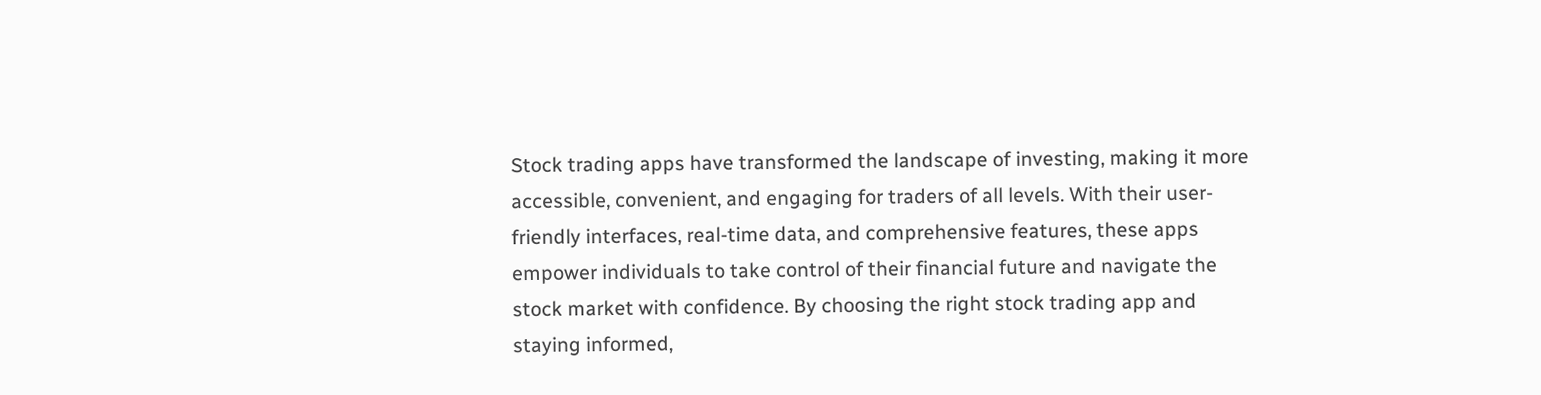Stock trading apps have transformed the landscape of investing, making it more accessible, convenient, and engaging for traders of all levels. With their user-friendly interfaces, real-time data, and comprehensive features, these apps empower individuals to take control of their financial future and navigate the stock market with confidence. By choosing the right stock trading app and staying informed,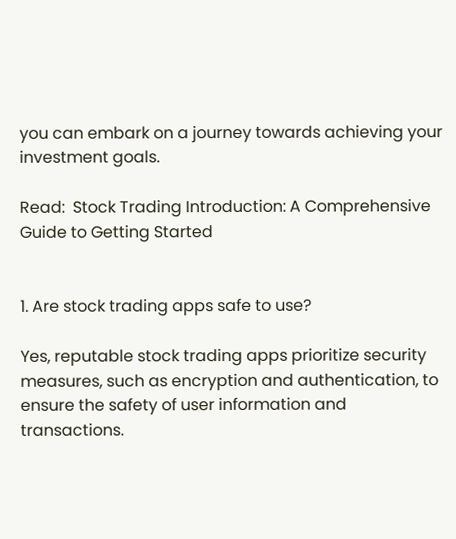you can embark on a journey towards achieving your investment goals.

Read:  Stock Trading Introduction: A Comprehensive Guide to Getting Started


1. Are stock trading apps safe to use?

Yes, reputable stock trading apps prioritize security measures, such as encryption and authentication, to ensure the safety of user information and transactions.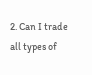2. Can I trade all types of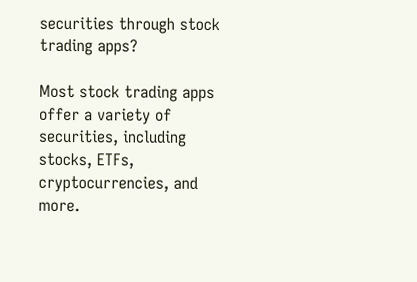securities through stock trading apps?

Most stock trading apps offer a variety of securities, including stocks, ETFs, cryptocurrencies, and more.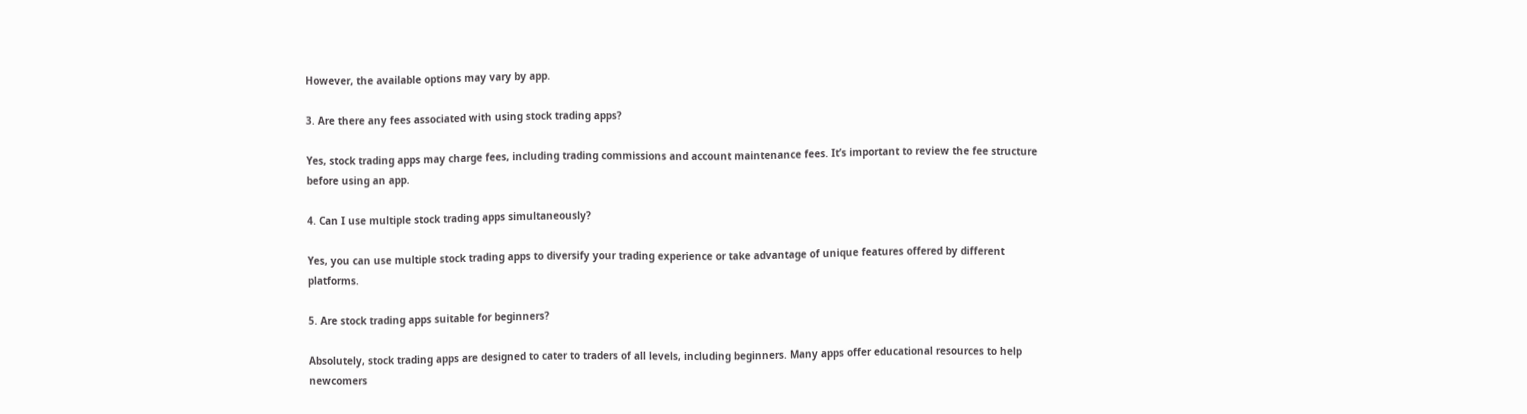However, the available options may vary by app.

3. Are there any fees associated with using stock trading apps?

Yes, stock trading apps may charge fees, including trading commissions and account maintenance fees. It’s important to review the fee structure before using an app.

4. Can I use multiple stock trading apps simultaneously?

Yes, you can use multiple stock trading apps to diversify your trading experience or take advantage of unique features offered by different platforms.

5. Are stock trading apps suitable for beginners?

Absolutely, stock trading apps are designed to cater to traders of all levels, including beginners. Many apps offer educational resources to help newcomers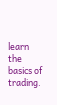learn the basics of trading.